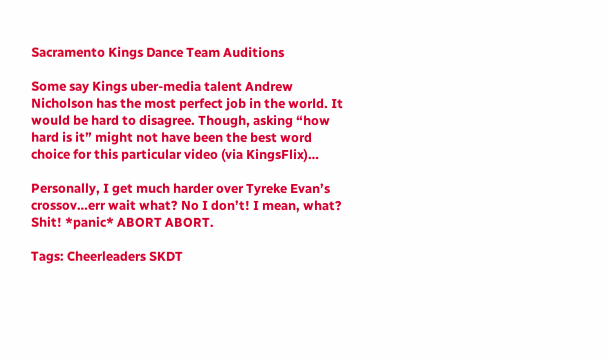Sacramento Kings Dance Team Auditions

Some say Kings uber-media talent Andrew Nicholson has the most perfect job in the world. It would be hard to disagree. Though, asking “how hard is it” might not have been the best word choice for this particular video (via KingsFlix)…

Personally, I get much harder over Tyreke Evan’s crossov…err wait what? No I don’t! I mean, what? Shit! *panic* ABORT ABORT.

Tags: Cheerleaders SKDT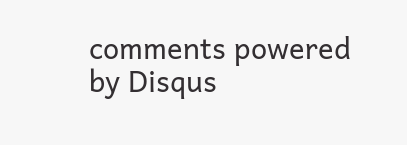comments powered by Disqus